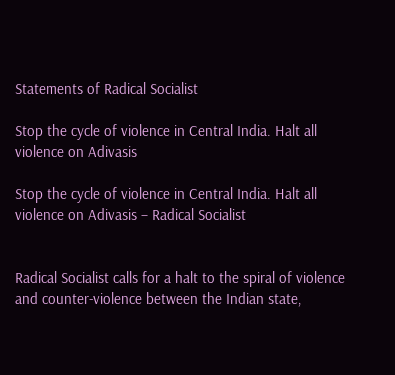Statements of Radical Socialist

Stop the cycle of violence in Central India. Halt all violence on Adivasis

Stop the cycle of violence in Central India. Halt all violence on Adivasis – Radical Socialist


Radical Socialist calls for a halt to the spiral of violence and counter-violence between the Indian state,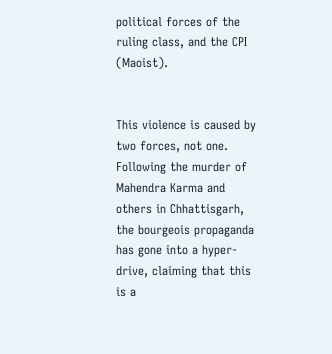political forces of the ruling class, and the CPI (Maoist).


This violence is caused by two forces, not one. Following the murder of Mahendra Karma and others in Chhattisgarh, the bourgeois propaganda has gone into a hyper-drive, claiming that this is a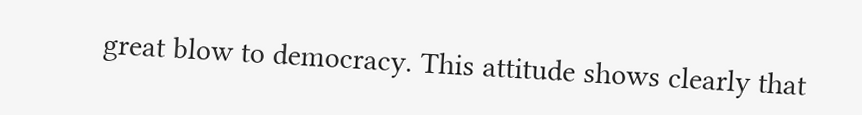great blow to democracy. This attitude shows clearly that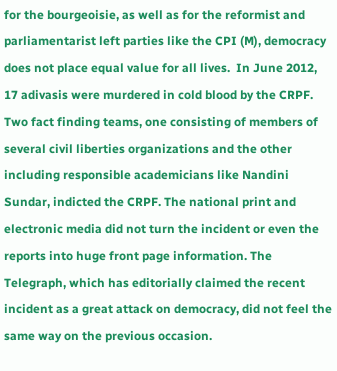for the bourgeoisie, as well as for the reformist and parliamentarist left parties like the CPI (M), democracy does not place equal value for all lives.  In June 2012, 17 adivasis were murdered in cold blood by the CRPF. Two fact finding teams, one consisting of members of several civil liberties organizations and the other including responsible academicians like Nandini Sundar, indicted the CRPF. The national print and electronic media did not turn the incident or even the reports into huge front page information. The Telegraph, which has editorially claimed the recent incident as a great attack on democracy, did not feel the same way on the previous occasion.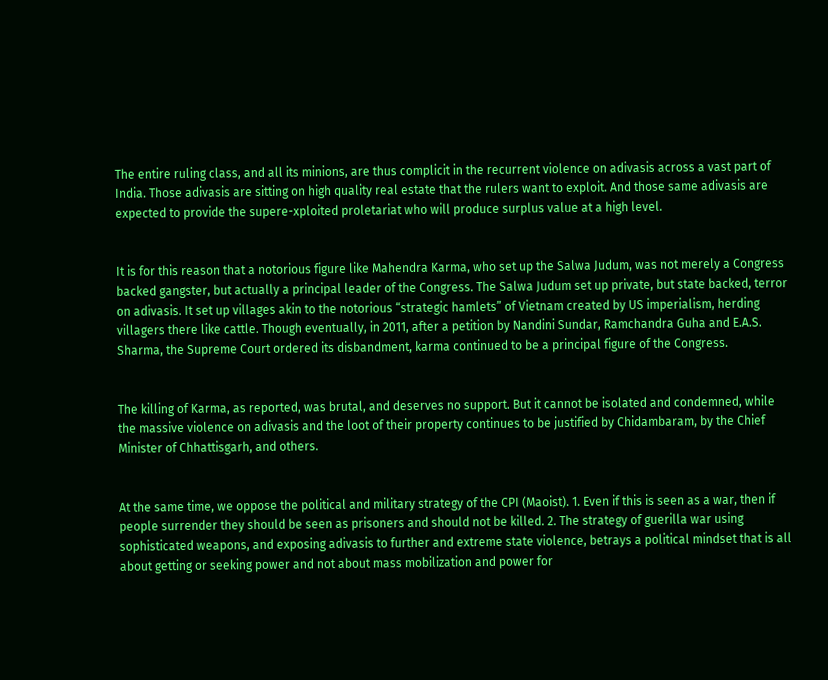The entire ruling class, and all its minions, are thus complicit in the recurrent violence on adivasis across a vast part of India. Those adivasis are sitting on high quality real estate that the rulers want to exploit. And those same adivasis are expected to provide the supere-xploited proletariat who will produce surplus value at a high level.


It is for this reason that a notorious figure like Mahendra Karma, who set up the Salwa Judum, was not merely a Congress backed gangster, but actually a principal leader of the Congress. The Salwa Judum set up private, but state backed, terror on adivasis. It set up villages akin to the notorious “strategic hamlets” of Vietnam created by US imperialism, herding villagers there like cattle. Though eventually, in 2011, after a petition by Nandini Sundar, Ramchandra Guha and E.A.S. Sharma, the Supreme Court ordered its disbandment, karma continued to be a principal figure of the Congress.


The killing of Karma, as reported, was brutal, and deserves no support. But it cannot be isolated and condemned, while the massive violence on adivasis and the loot of their property continues to be justified by Chidambaram, by the Chief Minister of Chhattisgarh, and others.


At the same time, we oppose the political and military strategy of the CPI (Maoist). 1. Even if this is seen as a war, then if people surrender they should be seen as prisoners and should not be killed. 2. The strategy of guerilla war using sophisticated weapons, and exposing adivasis to further and extreme state violence, betrays a political mindset that is all about getting or seeking power and not about mass mobilization and power for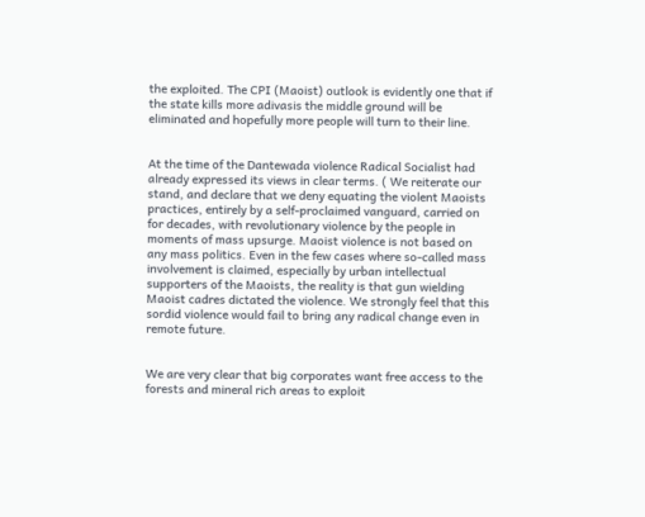the exploited. The CPI (Maoist) outlook is evidently one that if the state kills more adivasis the middle ground will be eliminated and hopefully more people will turn to their line.


At the time of the Dantewada violence Radical Socialist had already expressed its views in clear terms. ( We reiterate our stand, and declare that we deny equating the violent Maoists practices, entirely by a self-proclaimed vanguard, carried on for decades, with revolutionary violence by the people in moments of mass upsurge. Maoist violence is not based on any mass politics. Even in the few cases where so-called mass involvement is claimed, especially by urban intellectual supporters of the Maoists, the reality is that gun wielding Maoist cadres dictated the violence. We strongly feel that this sordid violence would fail to bring any radical change even in remote future.


We are very clear that big corporates want free access to the forests and mineral rich areas to exploit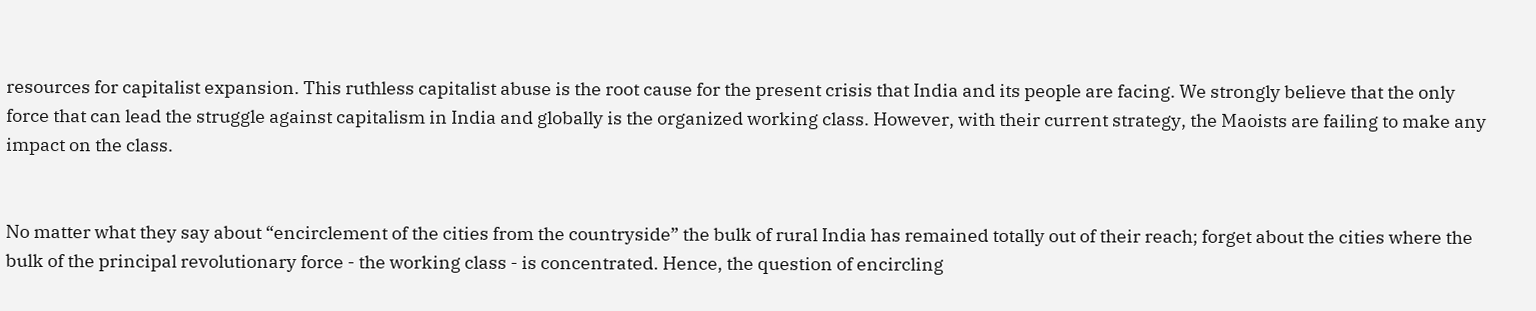resources for capitalist expansion. This ruthless capitalist abuse is the root cause for the present crisis that India and its people are facing. We strongly believe that the only force that can lead the struggle against capitalism in India and globally is the organized working class. However, with their current strategy, the Maoists are failing to make any impact on the class.


No matter what they say about “encirclement of the cities from the countryside” the bulk of rural India has remained totally out of their reach; forget about the cities where the bulk of the principal revolutionary force - the working class - is concentrated. Hence, the question of encircling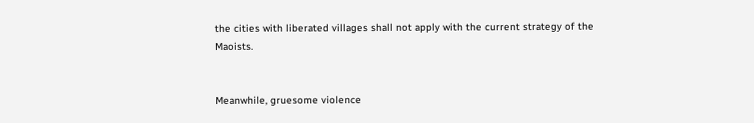the cities with liberated villages shall not apply with the current strategy of the Maoists.


Meanwhile, gruesome violence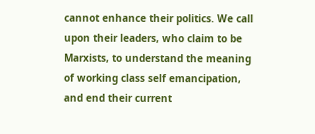cannot enhance their politics. We call upon their leaders, who claim to be Marxists, to understand the meaning of working class self emancipation, and end their current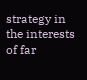strategy in the interests of far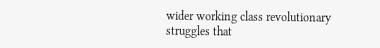wider working class revolutionary struggles that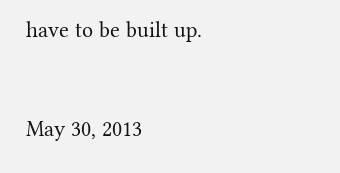have to be built up.


May 30, 2013